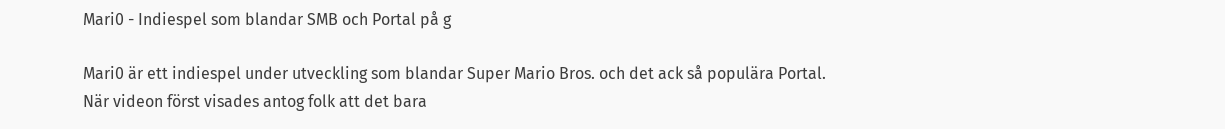Mari0 - Indiespel som blandar SMB och Portal på g

Mari0 är ett indiespel under utveckling som blandar Super Mario Bros. och det ack så populära Portal. När videon först visades antog folk att det bara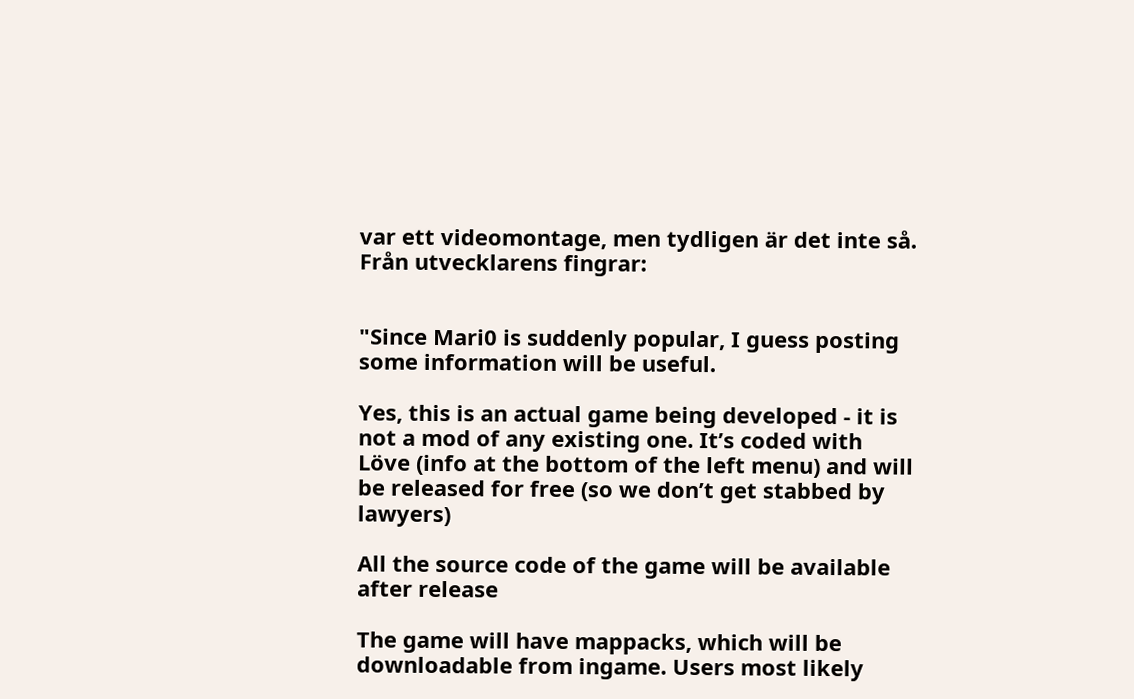var ett videomontage, men tydligen är det inte så. Från utvecklarens fingrar:


"Since Mari0 is suddenly popular, I guess posting some information will be useful.

Yes, this is an actual game being developed - it is not a mod of any existing one. It’s coded with Löve (info at the bottom of the left menu) and will be released for free (so we don’t get stabbed by lawyers)

All the source code of the game will be available after release

The game will have mappacks, which will be downloadable from ingame. Users most likely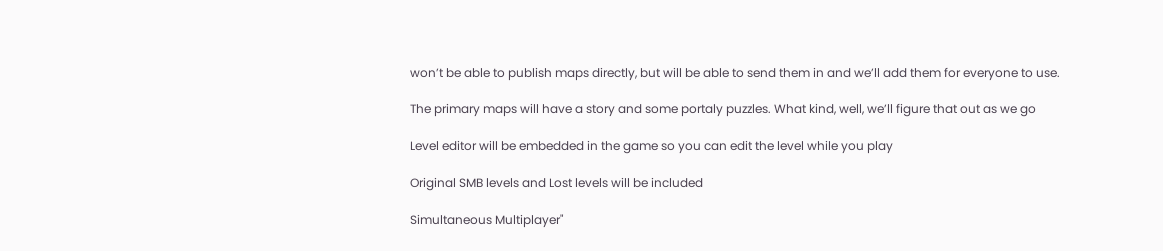won’t be able to publish maps directly, but will be able to send them in and we’ll add them for everyone to use.

The primary maps will have a story and some portaly puzzles. What kind, well, we’ll figure that out as we go

Level editor will be embedded in the game so you can edit the level while you play

Original SMB levels and Lost levels will be included

Simultaneous Multiplayer"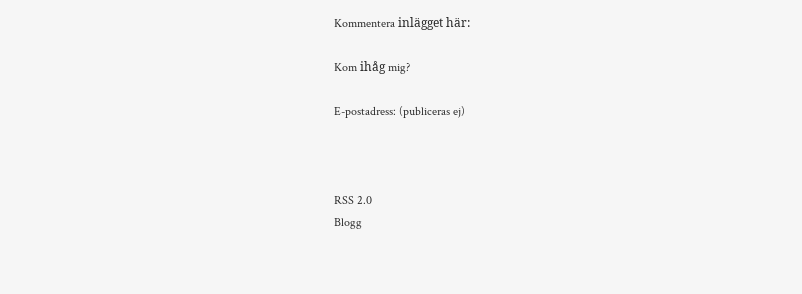Kommentera inlägget här:

Kom ihåg mig?

E-postadress: (publiceras ej)



RSS 2.0
Blogg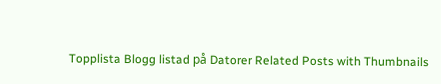Topplista Blogg listad på Datorer Related Posts with Thumbnails